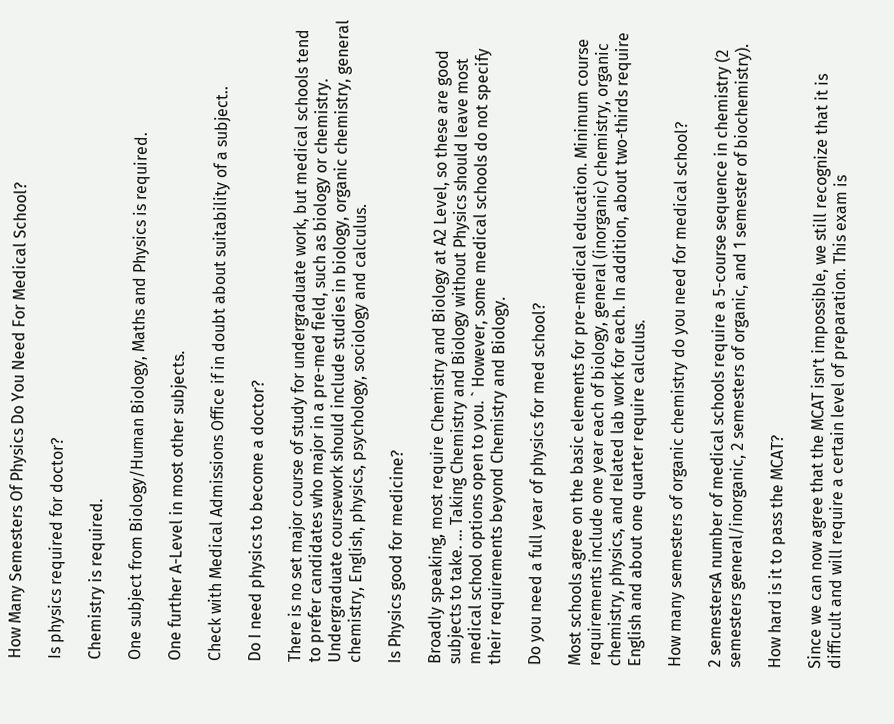How Many Semesters Of Physics Do You Need For Medical School?

Is physics required for doctor?

Chemistry is required.

One subject from Biology/Human Biology, Maths and Physics is required.

One further A-Level in most other subjects.

Check with Medical Admissions Office if in doubt about suitability of a subject..

Do I need physics to become a doctor?

There is no set major course of study for undergraduate work, but medical schools tend to prefer candidates who major in a pre-med field, such as biology or chemistry. Undergraduate coursework should include studies in biology, organic chemistry, general chemistry, English, physics, psychology, sociology and calculus.

Is Physics good for medicine?

Broadly speaking, most require Chemistry and Biology at A2 Level, so these are good subjects to take. … Taking Chemistry and Biology without Physics should leave most medical school options open to you. ` However, some medical schools do not specify their requirements beyond Chemistry and Biology.

Do you need a full year of physics for med school?

Most schools agree on the basic elements for pre-medical education. Minimum course requirements include one year each of biology, general (inorganic) chemistry, organic chemistry, physics, and related lab work for each. In addition, about two-thirds require English and about one quarter require calculus.

How many semesters of organic chemistry do you need for medical school?

2 semestersA number of medical schools require a 5-course sequence in chemistry (2 semesters general/inorganic, 2 semesters of organic, and 1 semester of biochemistry).

How hard is it to pass the MCAT?

Since we can now agree that the MCAT isn’t impossible, we still recognize that it is difficult and will require a certain level of preparation. This exam is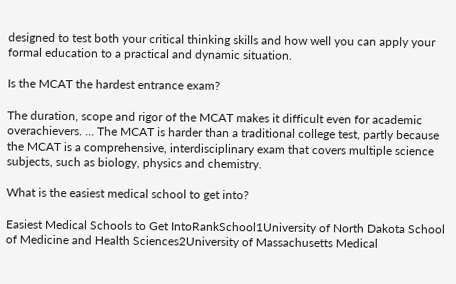designed to test both your critical thinking skills and how well you can apply your formal education to a practical and dynamic situation.

Is the MCAT the hardest entrance exam?

The duration, scope and rigor of the MCAT makes it difficult even for academic overachievers. … The MCAT is harder than a traditional college test, partly because the MCAT is a comprehensive, interdisciplinary exam that covers multiple science subjects, such as biology, physics and chemistry.

What is the easiest medical school to get into?

Easiest Medical Schools to Get IntoRankSchool1University of North Dakota School of Medicine and Health Sciences2University of Massachusetts Medical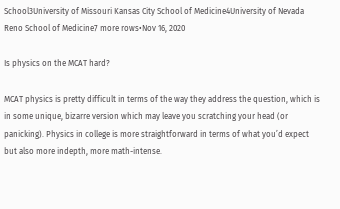School3University of Missouri Kansas City School of Medicine4University of Nevada Reno School of Medicine7 more rows•Nov 16, 2020

Is physics on the MCAT hard?

MCAT physics is pretty difficult in terms of the way they address the question, which is in some unique, bizarre version which may leave you scratching your head (or panicking). Physics in college is more straightforward in terms of what you’d expect but also more indepth, more math-intense.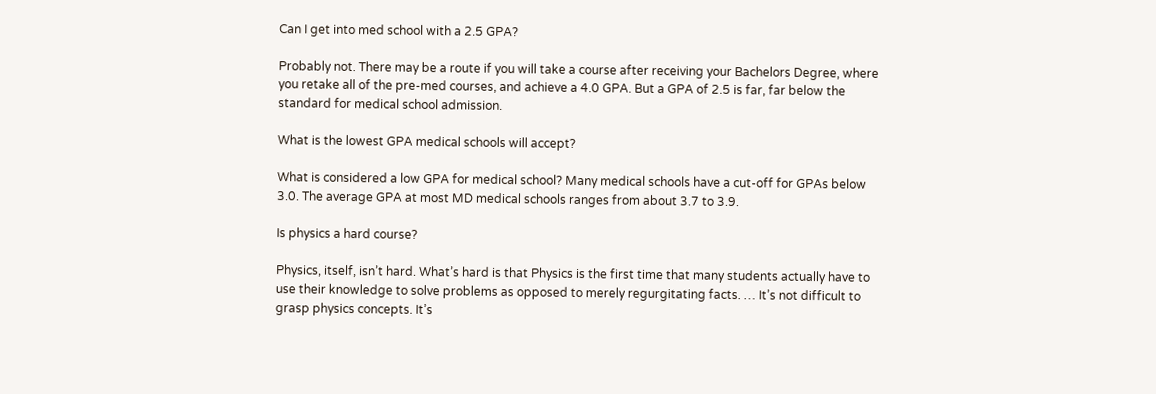Can I get into med school with a 2.5 GPA?

Probably not. There may be a route if you will take a course after receiving your Bachelors Degree, where you retake all of the pre-med courses, and achieve a 4.0 GPA. But a GPA of 2.5 is far, far below the standard for medical school admission.

What is the lowest GPA medical schools will accept?

What is considered a low GPA for medical school? Many medical schools have a cut-off for GPAs below 3.0. The average GPA at most MD medical schools ranges from about 3.7 to 3.9.

Is physics a hard course?

Physics, itself, isn’t hard. What’s hard is that Physics is the first time that many students actually have to use their knowledge to solve problems as opposed to merely regurgitating facts. … It’s not difficult to grasp physics concepts. It’s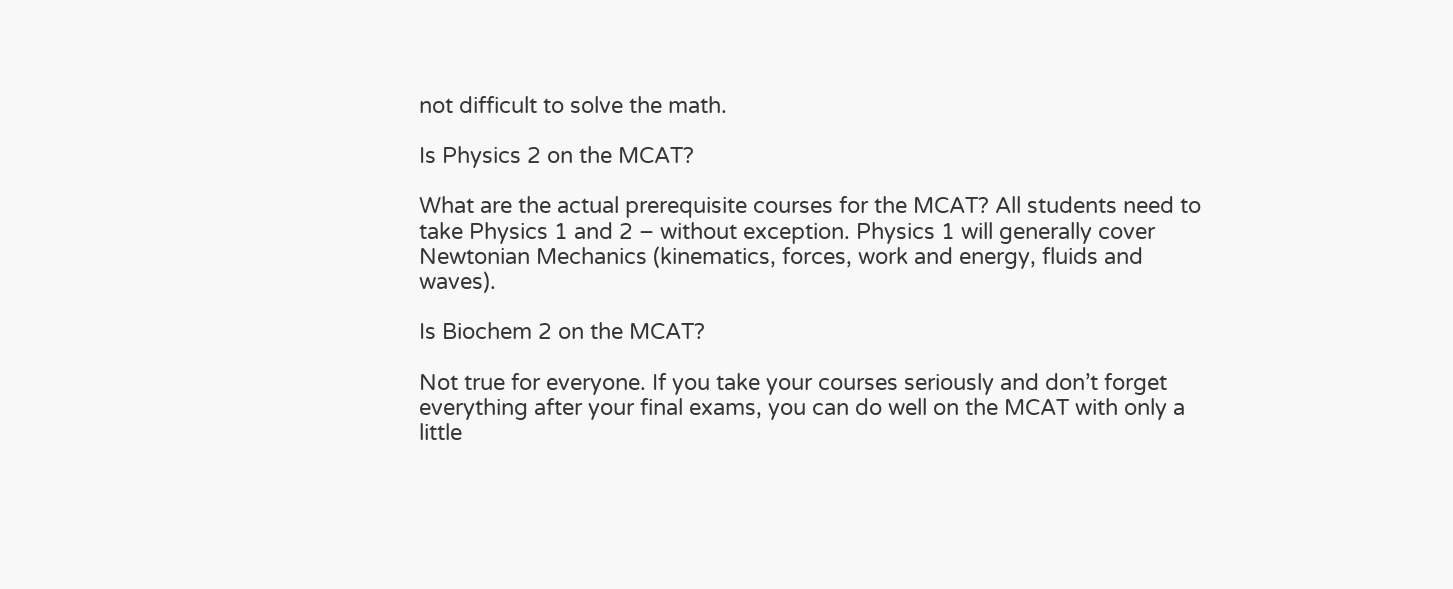not difficult to solve the math.

Is Physics 2 on the MCAT?

What are the actual prerequisite courses for the MCAT? All students need to take Physics 1 and 2 – without exception. Physics 1 will generally cover Newtonian Mechanics (kinematics, forces, work and energy, fluids and waves).

Is Biochem 2 on the MCAT?

Not true for everyone. If you take your courses seriously and don’t forget everything after your final exams, you can do well on the MCAT with only a little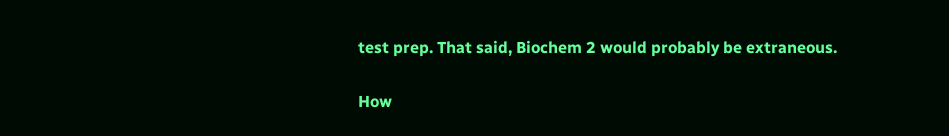test prep. That said, Biochem 2 would probably be extraneous.

How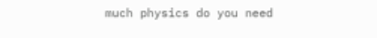much physics do you need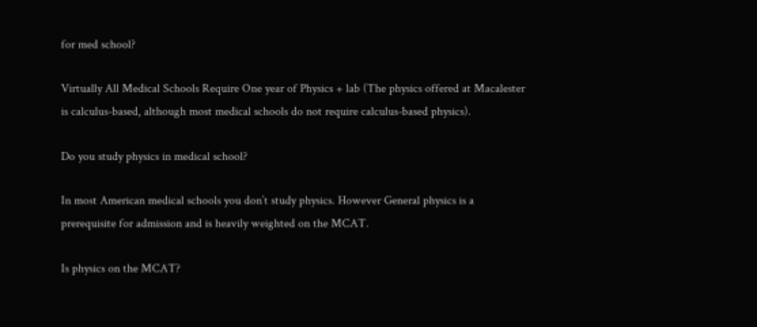for med school?

Virtually All Medical Schools Require One year of Physics + lab (The physics offered at Macalester is calculus-based, although most medical schools do not require calculus-based physics).

Do you study physics in medical school?

In most American medical schools you don’t study physics. However General physics is a prerequisite for admission and is heavily weighted on the MCAT.

Is physics on the MCAT?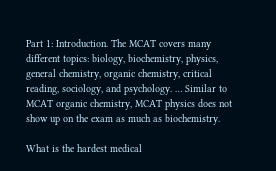Part 1: Introduction. The MCAT covers many different topics: biology, biochemistry, physics, general chemistry, organic chemistry, critical reading, sociology, and psychology. … Similar to MCAT organic chemistry, MCAT physics does not show up on the exam as much as biochemistry.

What is the hardest medical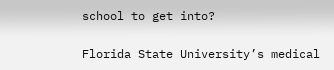school to get into?

Florida State University’s medical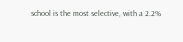school is the most selective, with a 2.2%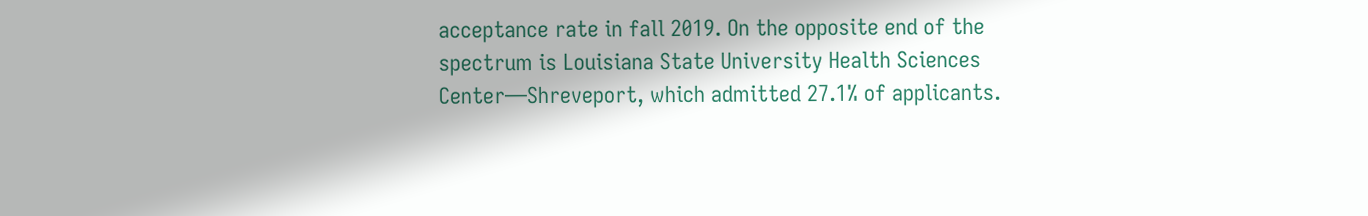acceptance rate in fall 2019. On the opposite end of the spectrum is Louisiana State University Health Sciences Center—Shreveport, which admitted 27.1% of applicants.